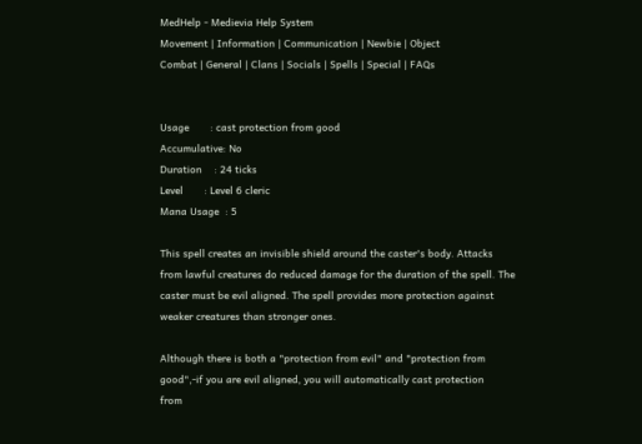MedHelp - Medievia Help System
Movement | Information | Communication | Newbie | Object
Combat | General | Clans | Socials | Spells | Special | FAQs


Usage       : cast protection from good
Accumulative: No
Duration    : 24 ticks
Level       : Level 6 cleric
Mana Usage  : 5

This spell creates an invisible shield around the caster's body. Attacks
from lawful creatures do reduced damage for the duration of the spell. The
caster must be evil aligned. The spell provides more protection against
weaker creatures than stronger ones.

Although there is both a "protection from evil" and "protection from
good",-if you are evil aligned, you will automatically cast protection
from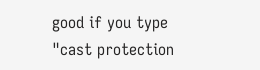good if you type "cast protection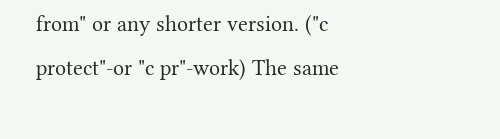from" or any shorter version. ("c
protect"-or "c pr"-work) The same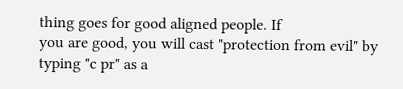thing goes for good aligned people. If
you are good, you will cast "protection from evil" by typing "c pr" as a